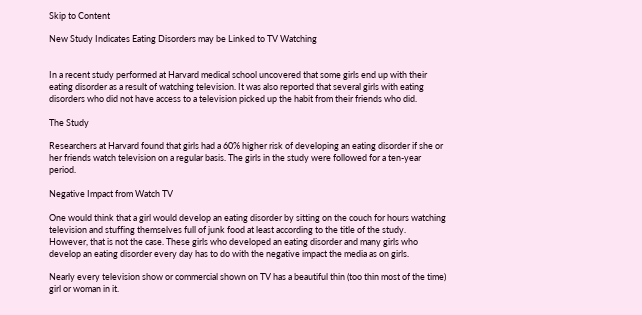Skip to Content

New Study Indicates Eating Disorders may be Linked to TV Watching


In a recent study performed at Harvard medical school uncovered that some girls end up with their eating disorder as a result of watching television. It was also reported that several girls with eating disorders who did not have access to a television picked up the habit from their friends who did.

The Study

Researchers at Harvard found that girls had a 60% higher risk of developing an eating disorder if she or her friends watch television on a regular basis. The girls in the study were followed for a ten-year period.

Negative Impact from Watch TV

One would think that a girl would develop an eating disorder by sitting on the couch for hours watching television and stuffing themselves full of junk food at least according to the title of the study. However, that is not the case. These girls who developed an eating disorder and many girls who develop an eating disorder every day has to do with the negative impact the media as on girls.

Nearly every television show or commercial shown on TV has a beautiful thin (too thin most of the time) girl or woman in it.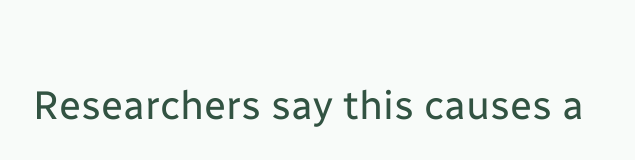Researchers say this causes a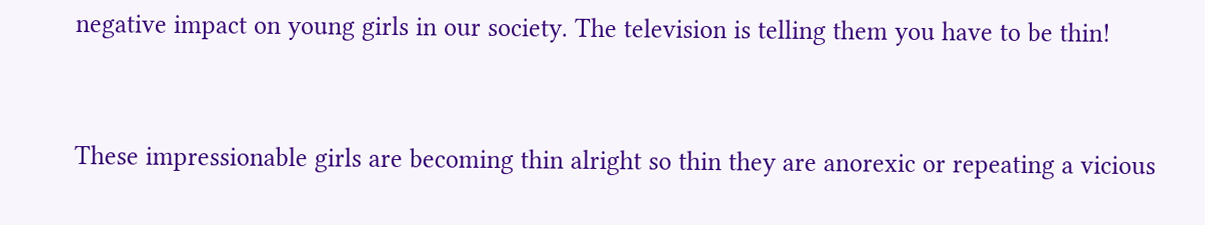negative impact on young girls in our society. The television is telling them you have to be thin!


These impressionable girls are becoming thin alright so thin they are anorexic or repeating a vicious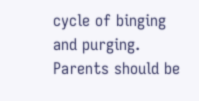cycle of binging and purging. Parents should be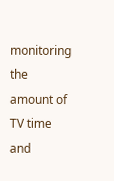monitoring the amount of TV time and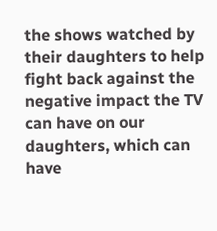the shows watched by their daughters to help fight back against the negative impact the TV can have on our daughters, which can have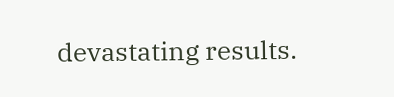devastating results.